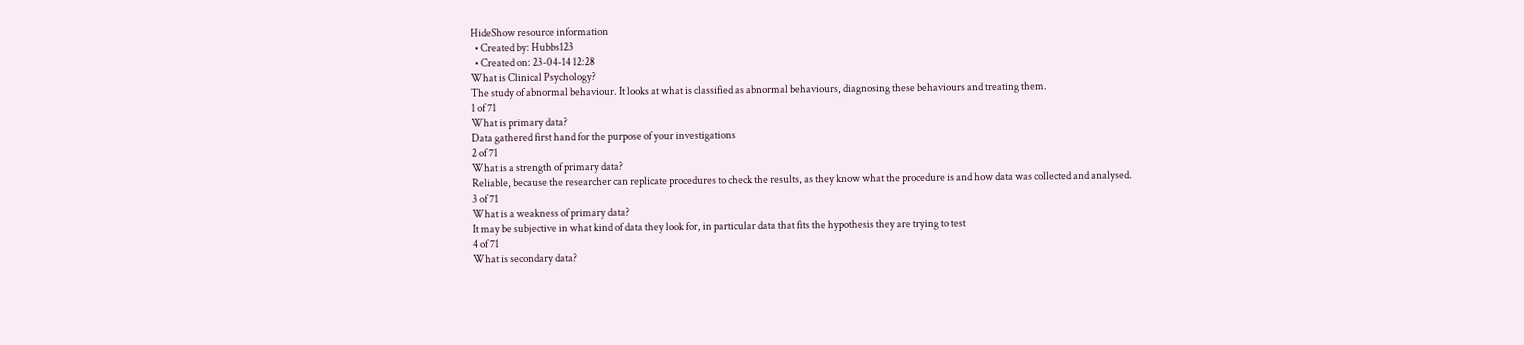HideShow resource information
  • Created by: Hubbs123
  • Created on: 23-04-14 12:28
What is Clinical Psychology?
The study of abnormal behaviour. It looks at what is classified as abnormal behaviours, diagnosing these behaviours and treating them.
1 of 71
What is primary data?
Data gathered first hand for the purpose of your investigations
2 of 71
What is a strength of primary data?
Reliable, because the researcher can replicate procedures to check the results, as they know what the procedure is and how data was collected and analysed.
3 of 71
What is a weakness of primary data?
It may be subjective in what kind of data they look for, in particular data that fits the hypothesis they are trying to test
4 of 71
What is secondary data?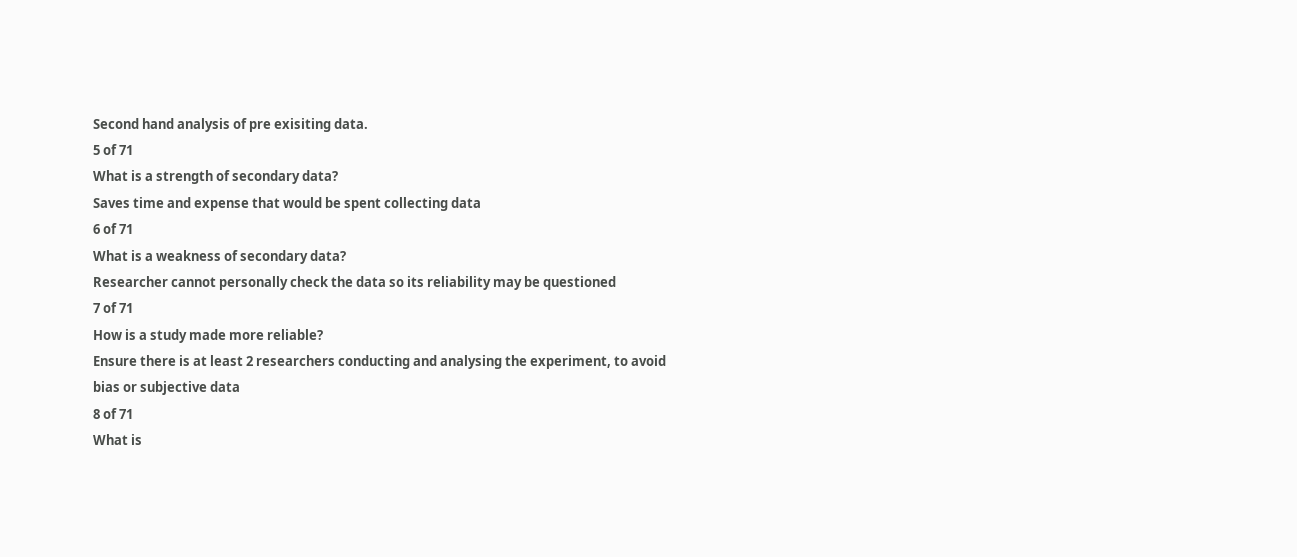Second hand analysis of pre exisiting data.
5 of 71
What is a strength of secondary data?
Saves time and expense that would be spent collecting data
6 of 71
What is a weakness of secondary data?
Researcher cannot personally check the data so its reliability may be questioned
7 of 71
How is a study made more reliable?
Ensure there is at least 2 researchers conducting and analysing the experiment, to avoid bias or subjective data
8 of 71
What is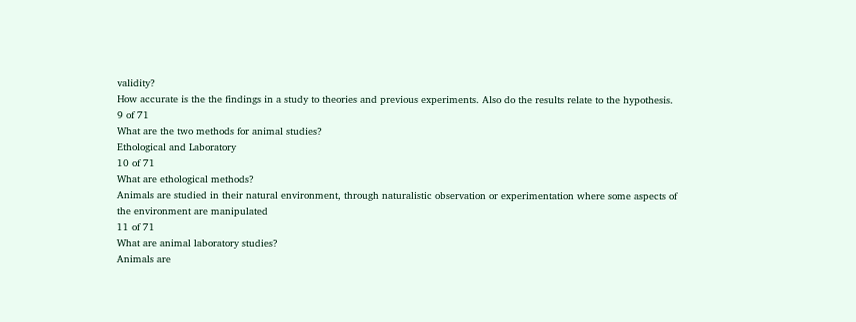validity?
How accurate is the the findings in a study to theories and previous experiments. Also do the results relate to the hypothesis.
9 of 71
What are the two methods for animal studies?
Ethological and Laboratory
10 of 71
What are ethological methods?
Animals are studied in their natural environment, through naturalistic observation or experimentation where some aspects of the environment are manipulated
11 of 71
What are animal laboratory studies?
Animals are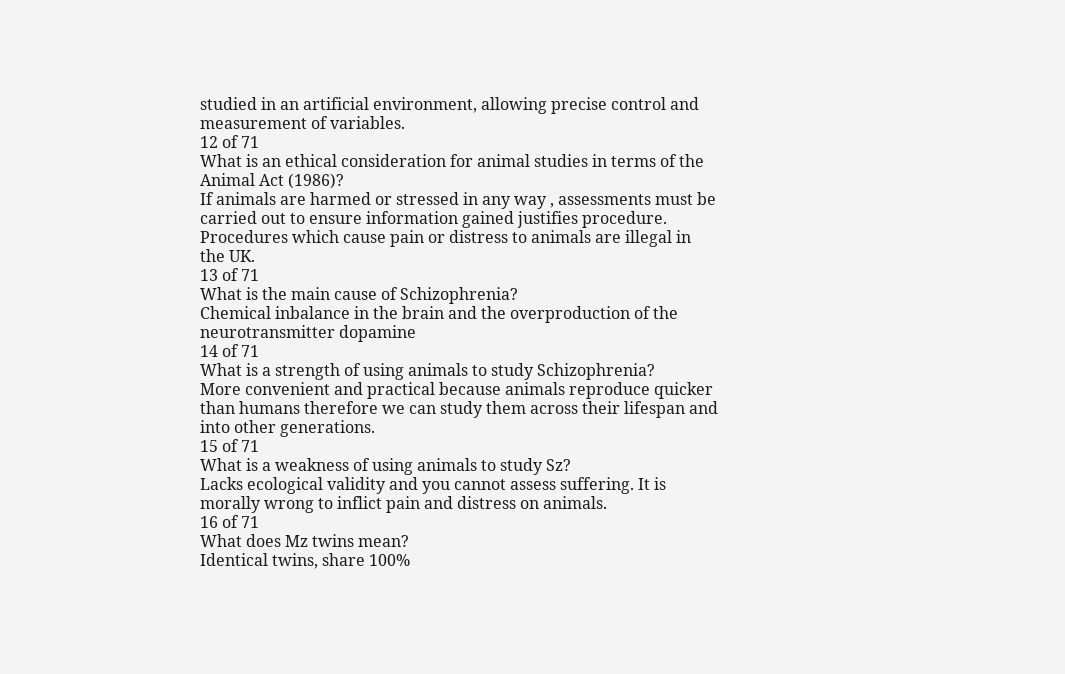studied in an artificial environment, allowing precise control and measurement of variables.
12 of 71
What is an ethical consideration for animal studies in terms of the Animal Act (1986)?
If animals are harmed or stressed in any way , assessments must be carried out to ensure information gained justifies procedure. Procedures which cause pain or distress to animals are illegal in the UK.
13 of 71
What is the main cause of Schizophrenia?
Chemical inbalance in the brain and the overproduction of the neurotransmitter dopamine
14 of 71
What is a strength of using animals to study Schizophrenia?
More convenient and practical because animals reproduce quicker than humans therefore we can study them across their lifespan and into other generations.
15 of 71
What is a weakness of using animals to study Sz?
Lacks ecological validity and you cannot assess suffering. It is morally wrong to inflict pain and distress on animals.
16 of 71
What does Mz twins mean?
Identical twins, share 100%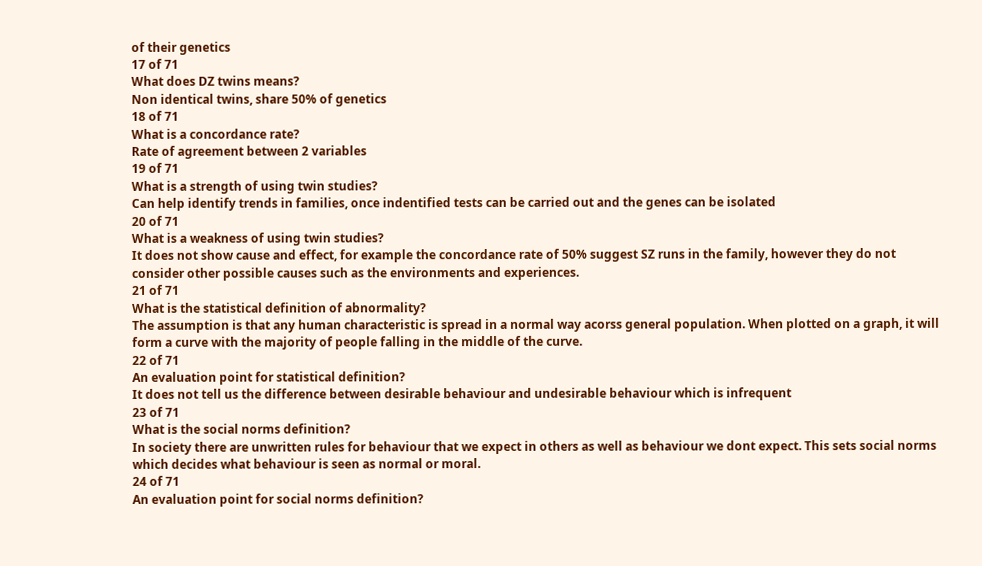of their genetics
17 of 71
What does DZ twins means?
Non identical twins, share 50% of genetics
18 of 71
What is a concordance rate?
Rate of agreement between 2 variables
19 of 71
What is a strength of using twin studies?
Can help identify trends in families, once indentified tests can be carried out and the genes can be isolated
20 of 71
What is a weakness of using twin studies?
It does not show cause and effect, for example the concordance rate of 50% suggest SZ runs in the family, however they do not consider other possible causes such as the environments and experiences.
21 of 71
What is the statistical definition of abnormality?
The assumption is that any human characteristic is spread in a normal way acorss general population. When plotted on a graph, it will form a curve with the majority of people falling in the middle of the curve.
22 of 71
An evaluation point for statistical definition?
It does not tell us the difference between desirable behaviour and undesirable behaviour which is infrequent
23 of 71
What is the social norms definition?
In society there are unwritten rules for behaviour that we expect in others as well as behaviour we dont expect. This sets social norms which decides what behaviour is seen as normal or moral.
24 of 71
An evaluation point for social norms definition?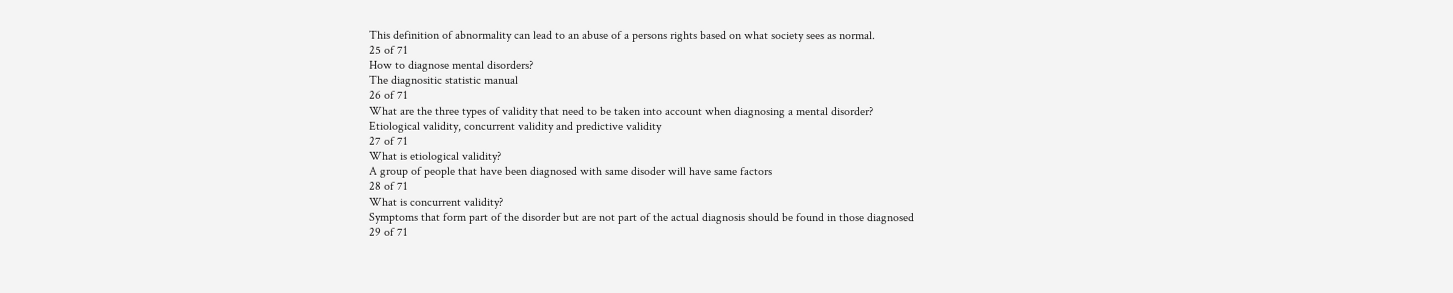This definition of abnormality can lead to an abuse of a persons rights based on what society sees as normal.
25 of 71
How to diagnose mental disorders?
The diagnositic statistic manual
26 of 71
What are the three types of validity that need to be taken into account when diagnosing a mental disorder?
Etiological validity, concurrent validity and predictive validity
27 of 71
What is etiological validity?
A group of people that have been diagnosed with same disoder will have same factors
28 of 71
What is concurrent validity?
Symptoms that form part of the disorder but are not part of the actual diagnosis should be found in those diagnosed
29 of 71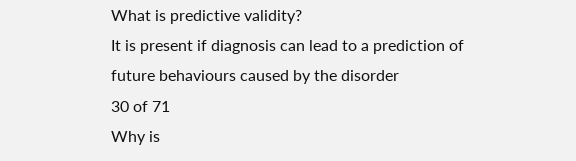What is predictive validity?
It is present if diagnosis can lead to a prediction of future behaviours caused by the disorder
30 of 71
Why is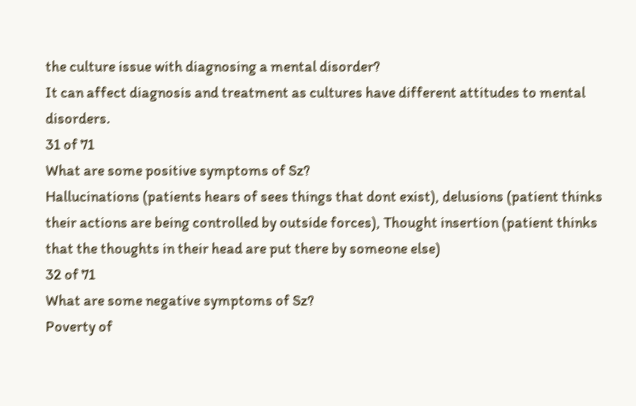the culture issue with diagnosing a mental disorder?
It can affect diagnosis and treatment as cultures have different attitudes to mental disorders.
31 of 71
What are some positive symptoms of Sz?
Hallucinations (patients hears of sees things that dont exist), delusions (patient thinks their actions are being controlled by outside forces), Thought insertion (patient thinks that the thoughts in their head are put there by someone else)
32 of 71
What are some negative symptoms of Sz?
Poverty of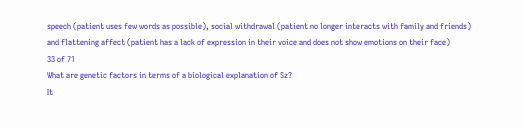speech (patient uses few words as possible), social withdrawal (patient no longer interacts with family and friends) and flattening affect (patient has a lack of expression in their voice and does not show emotions on their face)
33 of 71
What are genetic factors in terms of a biological explanation of Sz?
It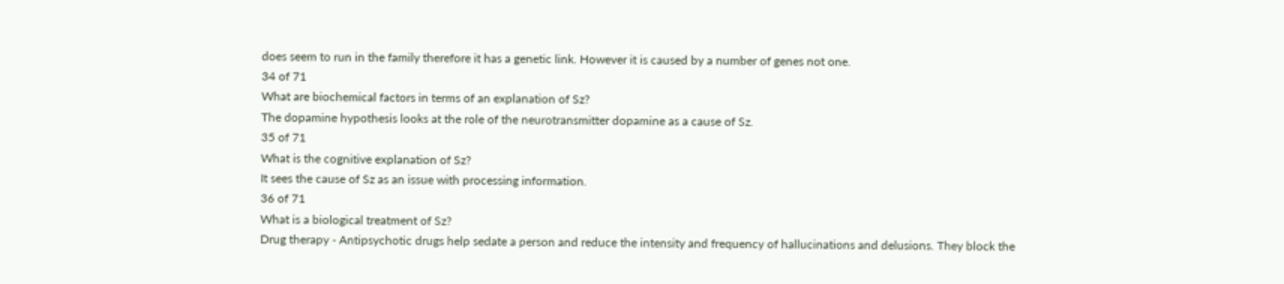does seem to run in the family therefore it has a genetic link. However it is caused by a number of genes not one.
34 of 71
What are biochemical factors in terms of an explanation of Sz?
The dopamine hypothesis looks at the role of the neurotransmitter dopamine as a cause of Sz.
35 of 71
What is the cognitive explanation of Sz?
It sees the cause of Sz as an issue with processing information.
36 of 71
What is a biological treatment of Sz?
Drug therapy - Antipsychotic drugs help sedate a person and reduce the intensity and frequency of hallucinations and delusions. They block the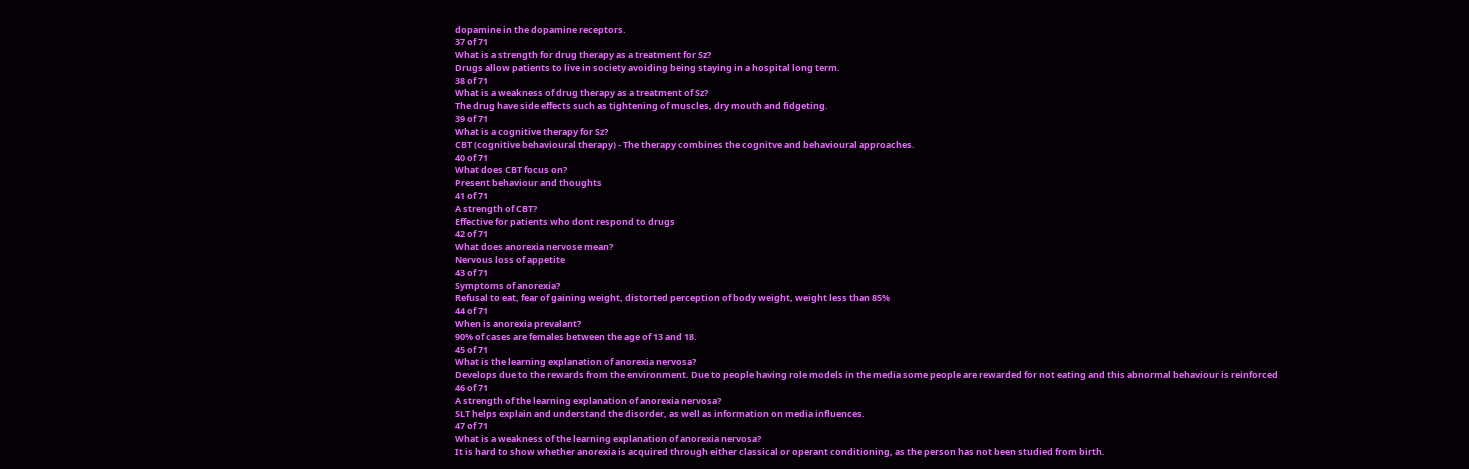dopamine in the dopamine receptors.
37 of 71
What is a strength for drug therapy as a treatment for Sz?
Drugs allow patients to live in society avoiding being staying in a hospital long term.
38 of 71
What is a weakness of drug therapy as a treatment of Sz?
The drug have side effects such as tightening of muscles, dry mouth and fidgeting.
39 of 71
What is a cognitive therapy for Sz?
CBT (cognitive behavioural therapy) - The therapy combines the cognitve and behavioural approaches.
40 of 71
What does CBT focus on?
Present behaviour and thoughts
41 of 71
A strength of CBT?
Effective for patients who dont respond to drugs
42 of 71
What does anorexia nervose mean?
Nervous loss of appetite
43 of 71
Symptoms of anorexia?
Refusal to eat, fear of gaining weight, distorted perception of body weight, weight less than 85%
44 of 71
When is anorexia prevalant?
90% of cases are females between the age of 13 and 18.
45 of 71
What is the learning explanation of anorexia nervosa?
Develops due to the rewards from the environment. Due to people having role models in the media some people are rewarded for not eating and this abnormal behaviour is reinforced
46 of 71
A strength of the learning explanation of anorexia nervosa?
SLT helps explain and understand the disorder, as well as information on media influences.
47 of 71
What is a weakness of the learning explanation of anorexia nervosa?
It is hard to show whether anorexia is acquired through either classical or operant conditioning, as the person has not been studied from birth.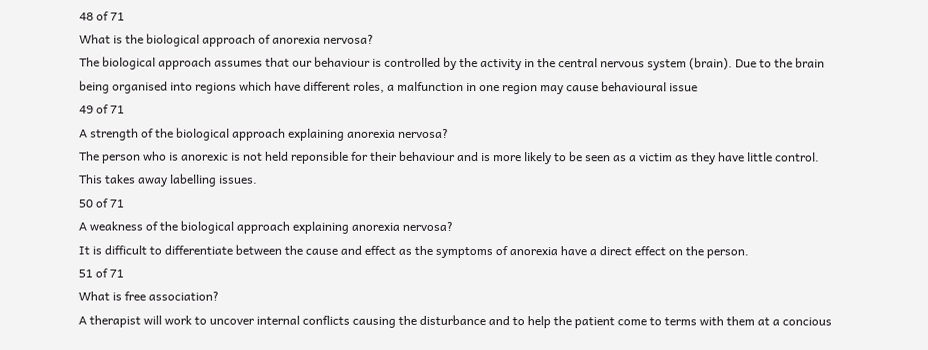48 of 71
What is the biological approach of anorexia nervosa?
The biological approach assumes that our behaviour is controlled by the activity in the central nervous system (brain). Due to the brain being organised into regions which have different roles, a malfunction in one region may cause behavioural issue
49 of 71
A strength of the biological approach explaining anorexia nervosa?
The person who is anorexic is not held reponsible for their behaviour and is more likely to be seen as a victim as they have little control. This takes away labelling issues.
50 of 71
A weakness of the biological approach explaining anorexia nervosa?
It is difficult to differentiate between the cause and effect as the symptoms of anorexia have a direct effect on the person.
51 of 71
What is free association?
A therapist will work to uncover internal conflicts causing the disturbance and to help the patient come to terms with them at a concious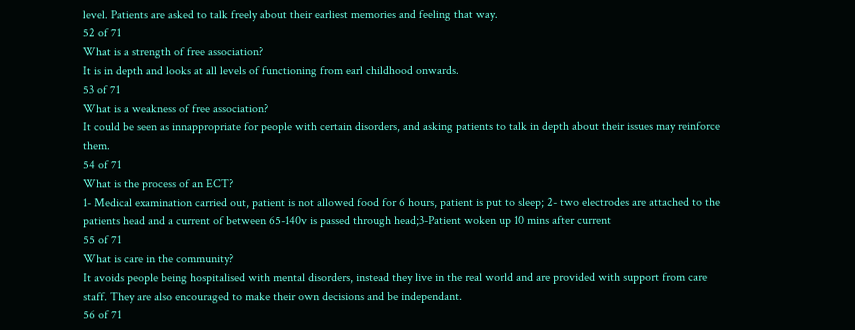level. Patients are asked to talk freely about their earliest memories and feeling that way.
52 of 71
What is a strength of free association?
It is in depth and looks at all levels of functioning from earl childhood onwards.
53 of 71
What is a weakness of free association?
It could be seen as innappropriate for people with certain disorders, and asking patients to talk in depth about their issues may reinforce them.
54 of 71
What is the process of an ECT?
1- Medical examination carried out, patient is not allowed food for 6 hours, patient is put to sleep; 2- two electrodes are attached to the patients head and a current of between 65-140v is passed through head;3-Patient woken up 10 mins after current
55 of 71
What is care in the community?
It avoids people being hospitalised with mental disorders, instead they live in the real world and are provided with support from care staff. They are also encouraged to make their own decisions and be independant.
56 of 71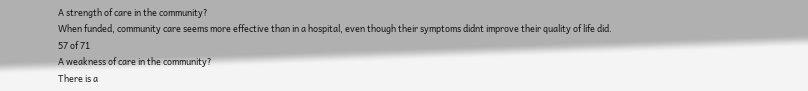A strength of care in the community?
When funded, community care seems more effective than in a hospital, even though their symptoms didnt improve their quality of life did.
57 of 71
A weakness of care in the community?
There is a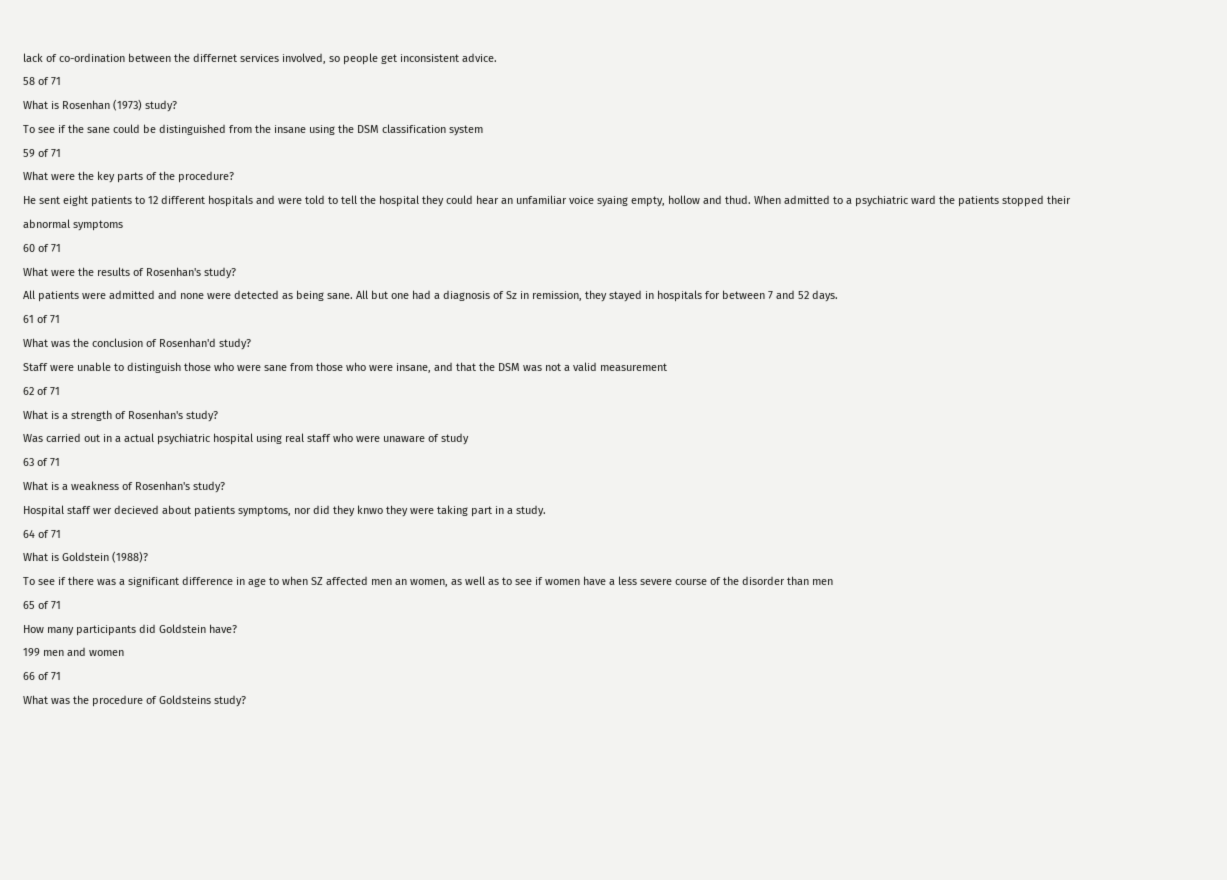lack of co-ordination between the differnet services involved, so people get inconsistent advice.
58 of 71
What is Rosenhan (1973) study?
To see if the sane could be distinguished from the insane using the DSM classification system
59 of 71
What were the key parts of the procedure?
He sent eight patients to 12 different hospitals and were told to tell the hospital they could hear an unfamiliar voice syaing empty, hollow and thud. When admitted to a psychiatric ward the patients stopped their abnormal symptoms
60 of 71
What were the results of Rosenhan's study?
All patients were admitted and none were detected as being sane. All but one had a diagnosis of Sz in remission, they stayed in hospitals for between 7 and 52 days.
61 of 71
What was the conclusion of Rosenhan'd study?
Staff were unable to distinguish those who were sane from those who were insane, and that the DSM was not a valid measurement
62 of 71
What is a strength of Rosenhan's study?
Was carried out in a actual psychiatric hospital using real staff who were unaware of study
63 of 71
What is a weakness of Rosenhan's study?
Hospital staff wer decieved about patients symptoms, nor did they knwo they were taking part in a study.
64 of 71
What is Goldstein (1988)?
To see if there was a significant difference in age to when SZ affected men an women, as well as to see if women have a less severe course of the disorder than men
65 of 71
How many participants did Goldstein have?
199 men and women
66 of 71
What was the procedure of Goldsteins study?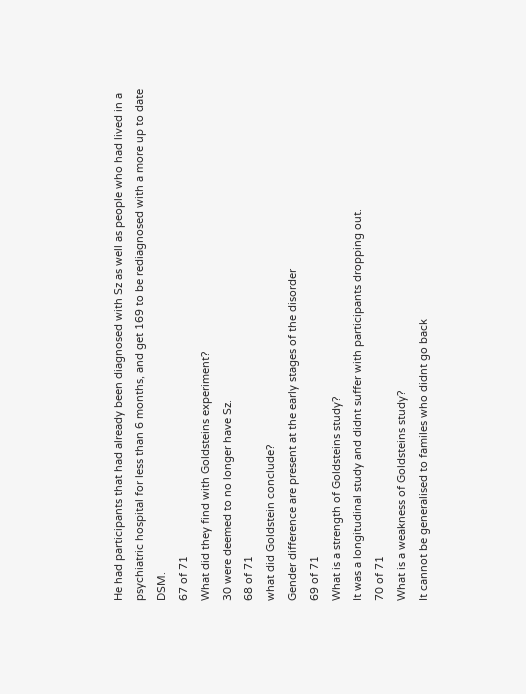He had participants that had already been diagnosed with Sz as well as people who had lived in a psychiatric hospital for less than 6 months, and get 169 to be rediagnosed with a more up to date DSM.
67 of 71
What did they find with Goldsteins experiment?
30 were deemed to no longer have Sz.
68 of 71
what did Goldstein conclude?
Gender difference are present at the early stages of the disorder
69 of 71
What is a strength of Goldsteins study?
It was a longitudinal study and didnt suffer with participants dropping out.
70 of 71
What is a weakness of Goldsteins study?
It cannot be generalised to familes who didnt go back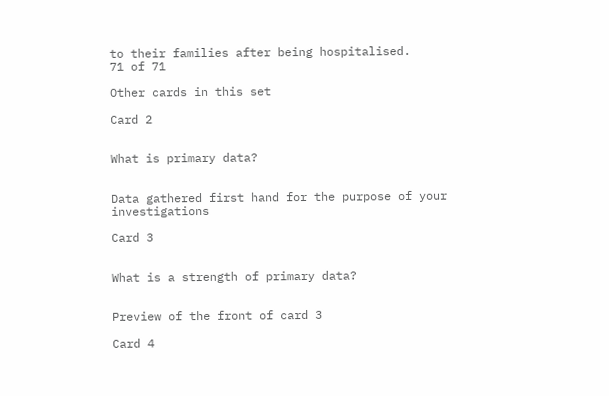to their families after being hospitalised.
71 of 71

Other cards in this set

Card 2


What is primary data?


Data gathered first hand for the purpose of your investigations

Card 3


What is a strength of primary data?


Preview of the front of card 3

Card 4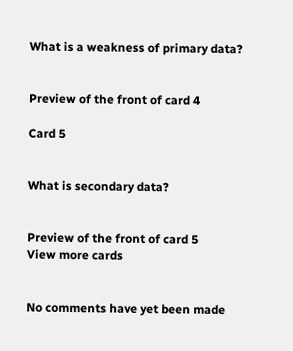What is a weakness of primary data?


Preview of the front of card 4

Card 5


What is secondary data?


Preview of the front of card 5
View more cards


No comments have yet been made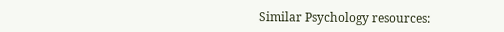Similar Psychology resources: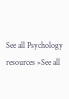See all Psychology resources »See all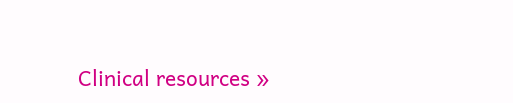Clinical resources »